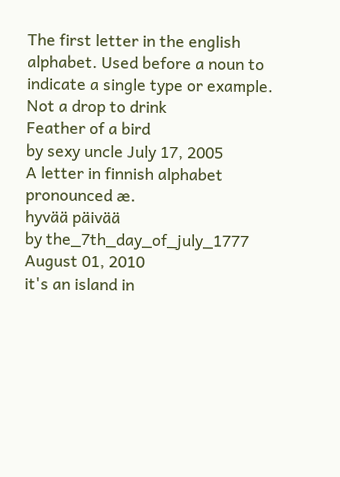The first letter in the english alphabet. Used before a noun to indicate a single type or example.
Not a drop to drink
Feather of a bird
by sexy uncle July 17, 2005
A letter in finnish alphabet pronounced æ.
hyvää päivää
by the_7th_day_of_july_1777 August 01, 2010
it's an island in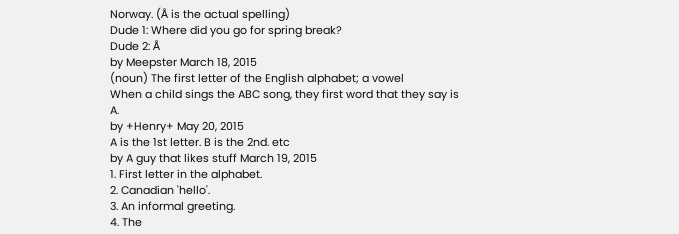Norway. (Å is the actual spelling)
Dude 1: Where did you go for spring break?
Dude 2: Å
by Meepster March 18, 2015
(noun) The first letter of the English alphabet; a vowel
When a child sings the ABC song, they first word that they say is A.
by +Henry+ May 20, 2015
A is the 1st letter. B is the 2nd. etc
by A guy that likes stuff March 19, 2015
1. First letter in the alphabet.
2. Canadian 'hello'.
3. An informal greeting.
4. The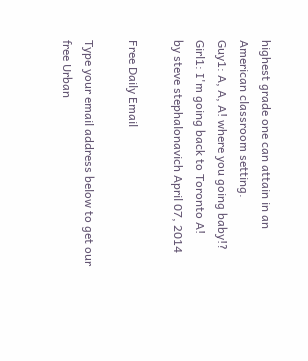highest grade one can attain in an American classroom setting.
Guy1: A, A, A! where you going baby!?
Girl1: I'm going back to Toronto A!
by steve stephalonavich April 07, 2014

Free Daily Email

Type your email address below to get our free Urban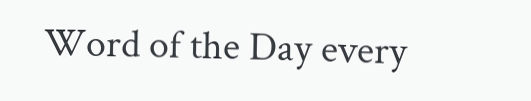Word of the Day every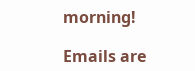morning!

Emails are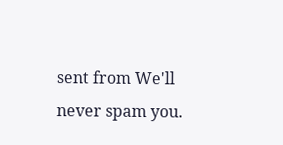sent from We'll never spam you.